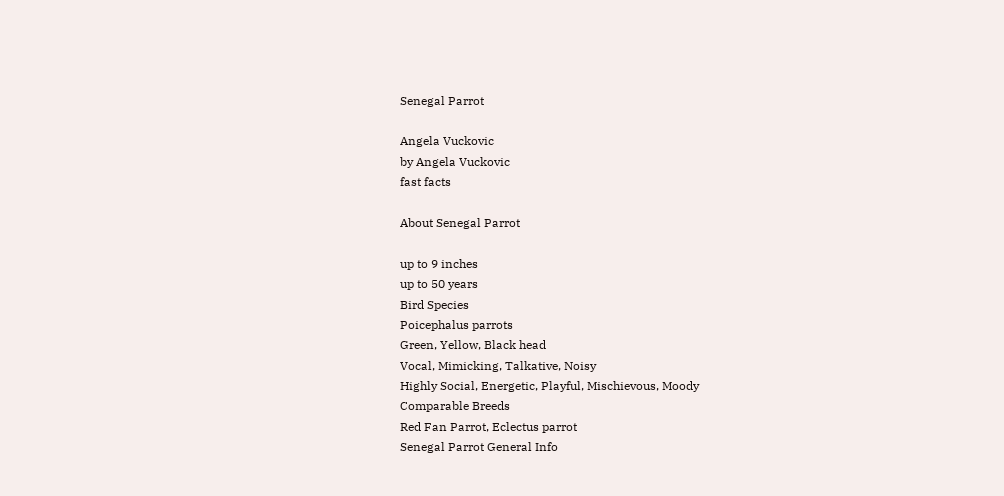Senegal Parrot

Angela Vuckovic
by Angela Vuckovic
fast facts

About Senegal Parrot

up to 9 inches
up to 50 years
Bird Species
Poicephalus parrots
Green, Yellow, Black head
Vocal, Mimicking, Talkative, Noisy
Highly Social, Energetic, Playful, Mischievous, Moody
Comparable Breeds
Red Fan Parrot, Eclectus parrot
Senegal Parrot General Info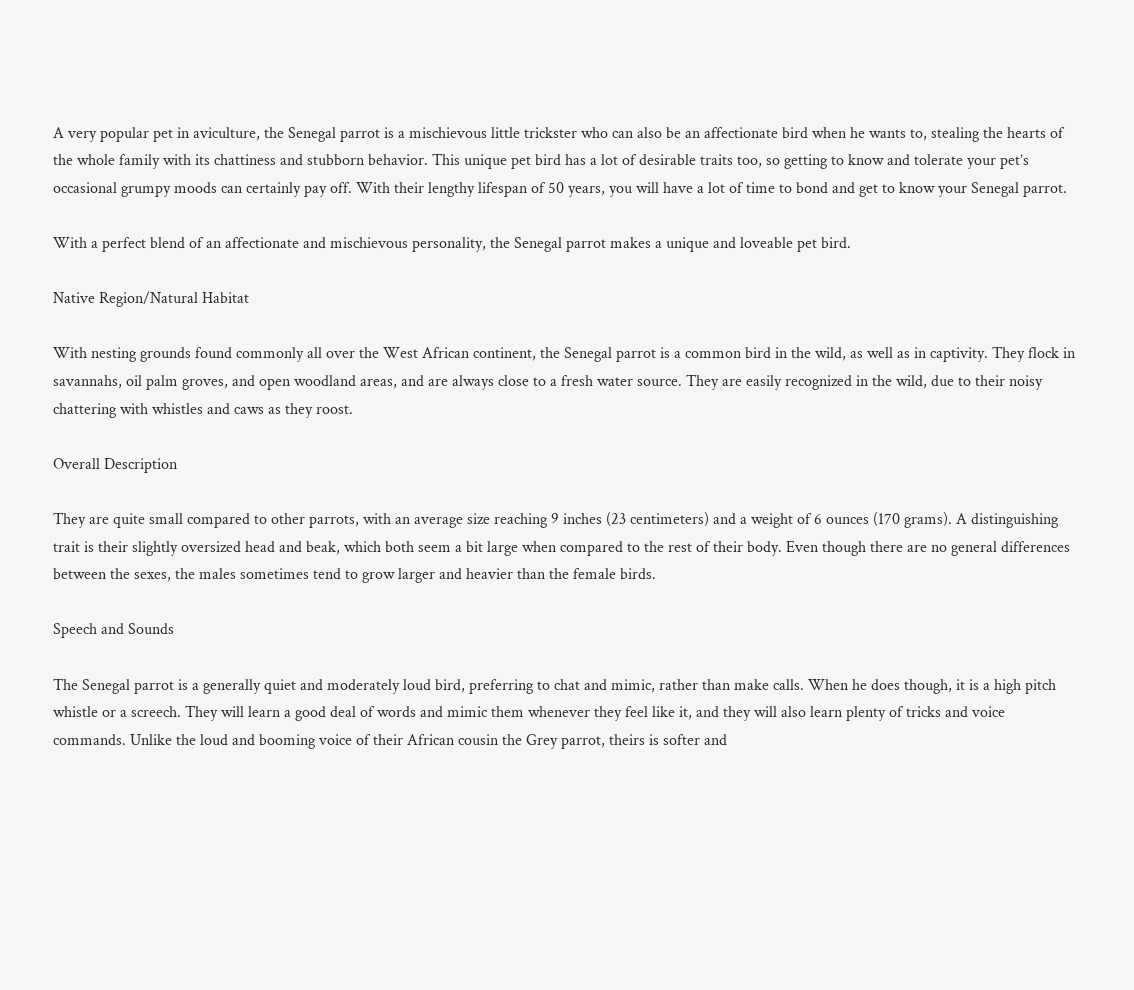A very popular pet in aviculture, the Senegal parrot is a mischievous little trickster who can also be an affectionate bird when he wants to, stealing the hearts of the whole family with its chattiness and stubborn behavior. This unique pet bird has a lot of desirable traits too, so getting to know and tolerate your pet’s occasional grumpy moods can certainly pay off. With their lengthy lifespan of 50 years, you will have a lot of time to bond and get to know your Senegal parrot.

With a perfect blend of an affectionate and mischievous personality, the Senegal parrot makes a unique and loveable pet bird.

Native Region/Natural Habitat

With nesting grounds found commonly all over the West African continent, the Senegal parrot is a common bird in the wild, as well as in captivity. They flock in savannahs, oil palm groves, and open woodland areas, and are always close to a fresh water source. They are easily recognized in the wild, due to their noisy chattering with whistles and caws as they roost.

Overall Description

They are quite small compared to other parrots, with an average size reaching 9 inches (23 centimeters) and a weight of 6 ounces (170 grams). A distinguishing trait is their slightly oversized head and beak, which both seem a bit large when compared to the rest of their body. Even though there are no general differences between the sexes, the males sometimes tend to grow larger and heavier than the female birds.

Speech and Sounds

The Senegal parrot is a generally quiet and moderately loud bird, preferring to chat and mimic, rather than make calls. When he does though, it is a high pitch whistle or a screech. They will learn a good deal of words and mimic them whenever they feel like it, and they will also learn plenty of tricks and voice commands. Unlike the loud and booming voice of their African cousin the Grey parrot, theirs is softer and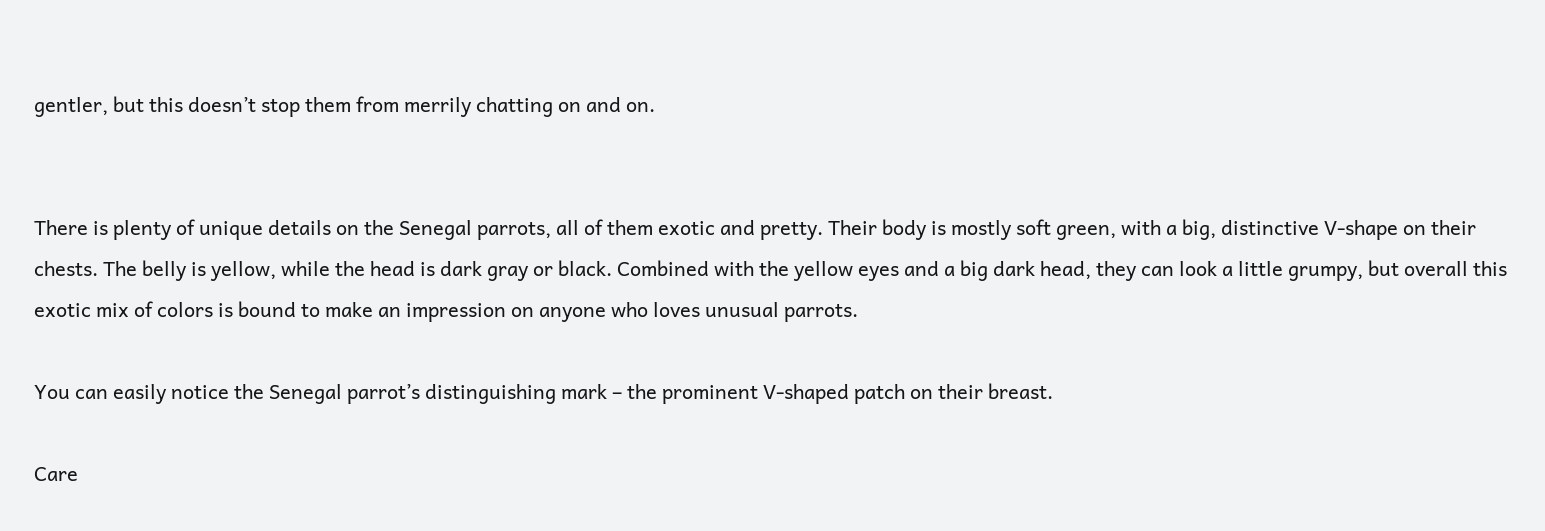gentler, but this doesn’t stop them from merrily chatting on and on.


There is plenty of unique details on the Senegal parrots, all of them exotic and pretty. Their body is mostly soft green, with a big, distinctive V-shape on their chests. The belly is yellow, while the head is dark gray or black. Combined with the yellow eyes and a big dark head, they can look a little grumpy, but overall this exotic mix of colors is bound to make an impression on anyone who loves unusual parrots.

You can easily notice the Senegal parrot’s distinguishing mark – the prominent V-shaped patch on their breast.

Care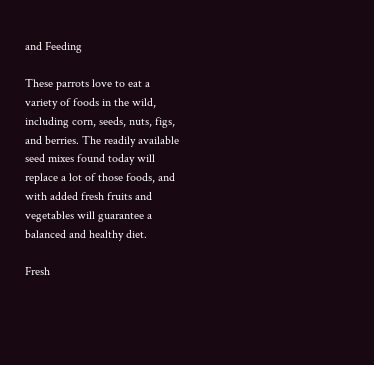and Feeding

These parrots love to eat a variety of foods in the wild, including corn, seeds, nuts, figs, and berries. The readily available seed mixes found today will replace a lot of those foods, and with added fresh fruits and vegetables will guarantee a balanced and healthy diet.

Fresh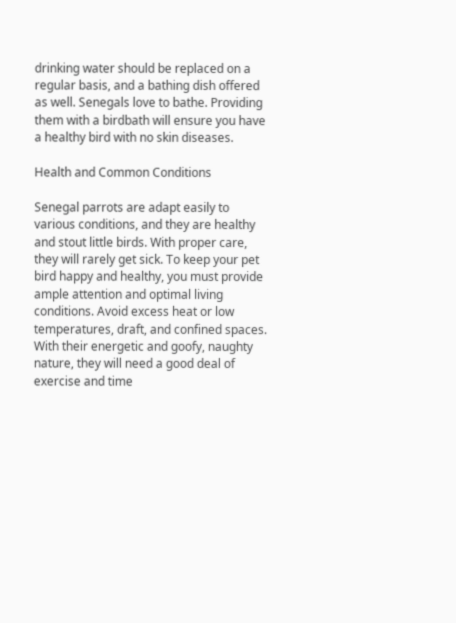drinking water should be replaced on a regular basis, and a bathing dish offered as well. Senegals love to bathe. Providing them with a birdbath will ensure you have a healthy bird with no skin diseases.

Health and Common Conditions

Senegal parrots are adapt easily to various conditions, and they are healthy and stout little birds. With proper care, they will rarely get sick. To keep your pet bird happy and healthy, you must provide ample attention and optimal living conditions. Avoid excess heat or low temperatures, draft, and confined spaces. With their energetic and goofy, naughty nature, they will need a good deal of exercise and time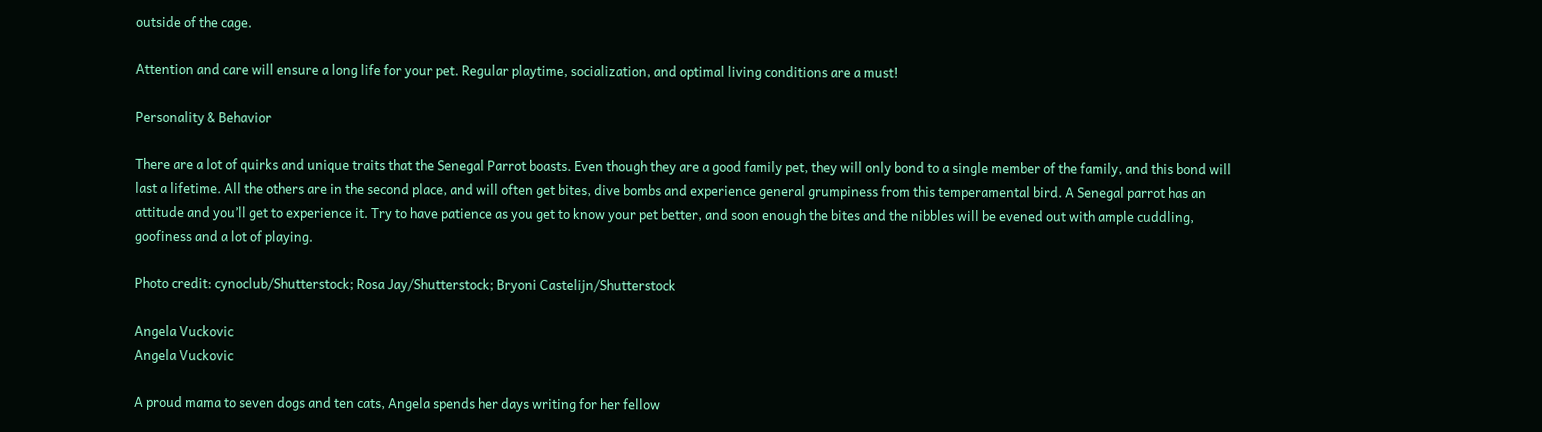outside of the cage.

Attention and care will ensure a long life for your pet. Regular playtime, socialization, and optimal living conditions are a must!

Personality & Behavior

There are a lot of quirks and unique traits that the Senegal Parrot boasts. Even though they are a good family pet, they will only bond to a single member of the family, and this bond will last a lifetime. All the others are in the second place, and will often get bites, dive bombs and experience general grumpiness from this temperamental bird. A Senegal parrot has an attitude and you’ll get to experience it. Try to have patience as you get to know your pet better, and soon enough the bites and the nibbles will be evened out with ample cuddling, goofiness and a lot of playing.

Photo credit: cynoclub/Shutterstock; Rosa Jay/Shutterstock; Bryoni Castelijn/Shutterstock

Angela Vuckovic
Angela Vuckovic

A proud mama to seven dogs and ten cats, Angela spends her days writing for her fellow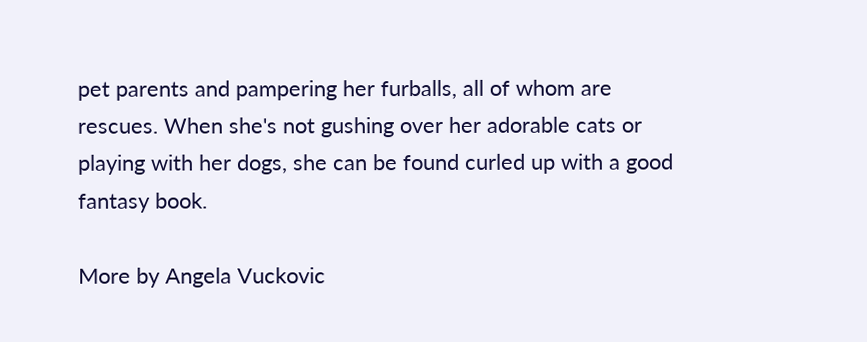pet parents and pampering her furballs, all of whom are rescues. When she's not gushing over her adorable cats or playing with her dogs, she can be found curled up with a good fantasy book.

More by Angela Vuckovic